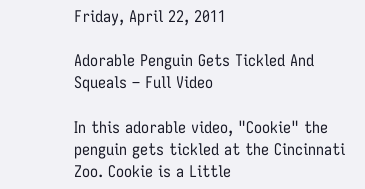Friday, April 22, 2011

Adorable Penguin Gets Tickled And Squeals – Full Video

In this adorable video, "Cookie" the penguin gets tickled at the Cincinnati Zoo. Cookie is a Little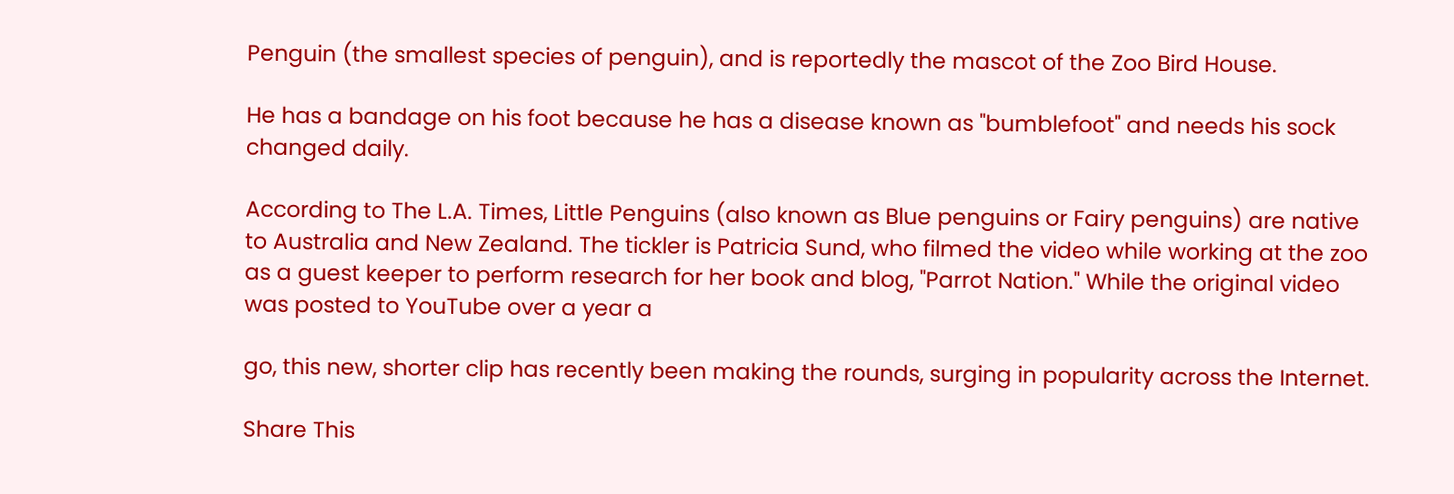Penguin (the smallest species of penguin), and is reportedly the mascot of the Zoo Bird House.

He has a bandage on his foot because he has a disease known as "bumblefoot" and needs his sock changed daily.

According to The L.A. Times, Little Penguins (also known as Blue penguins or Fairy penguins) are native to Australia and New Zealand. The tickler is Patricia Sund, who filmed the video while working at the zoo as a guest keeper to perform research for her book and blog, "Parrot Nation." While the original video was posted to YouTube over a year a

go, this new, shorter clip has recently been making the rounds, surging in popularity across the Internet.

Share This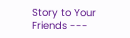Story to Your Friends ---